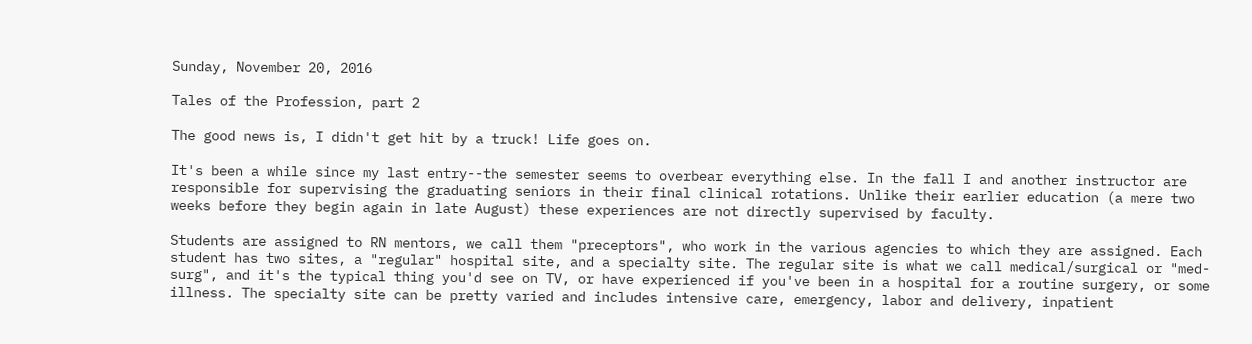Sunday, November 20, 2016

Tales of the Profession, part 2

The good news is, I didn't get hit by a truck! Life goes on.

It's been a while since my last entry--the semester seems to overbear everything else. In the fall I and another instructor are responsible for supervising the graduating seniors in their final clinical rotations. Unlike their earlier education (a mere two weeks before they begin again in late August) these experiences are not directly supervised by faculty.

Students are assigned to RN mentors, we call them "preceptors", who work in the various agencies to which they are assigned. Each student has two sites, a "regular" hospital site, and a specialty site. The regular site is what we call medical/surgical or "med-surg", and it's the typical thing you'd see on TV, or have experienced if you've been in a hospital for a routine surgery, or some illness. The specialty site can be pretty varied and includes intensive care, emergency, labor and delivery, inpatient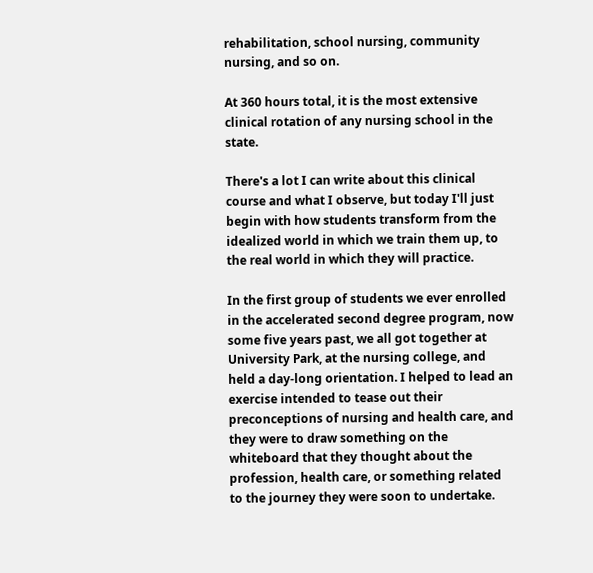rehabilitation, school nursing, community nursing, and so on.

At 360 hours total, it is the most extensive clinical rotation of any nursing school in the state.

There's a lot I can write about this clinical course and what I observe, but today I'll just begin with how students transform from the idealized world in which we train them up, to the real world in which they will practice.

In the first group of students we ever enrolled in the accelerated second degree program, now some five years past, we all got together at University Park, at the nursing college, and held a day-long orientation. I helped to lead an exercise intended to tease out their preconceptions of nursing and health care, and they were to draw something on the whiteboard that they thought about the profession, health care, or something related to the journey they were soon to undertake.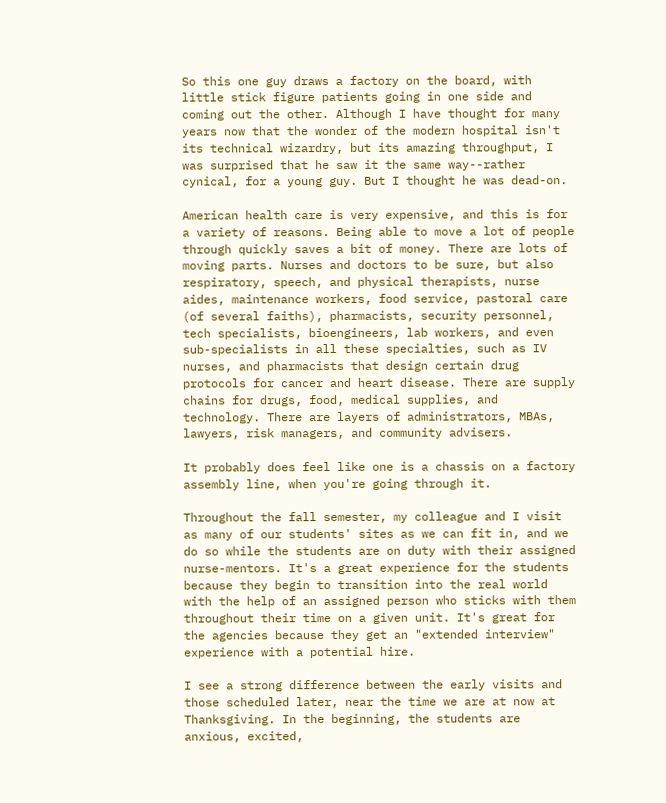So this one guy draws a factory on the board, with little stick figure patients going in one side and coming out the other. Although I have thought for many years now that the wonder of the modern hospital isn't its technical wizardry, but its amazing throughput, I was surprised that he saw it the same way--rather cynical, for a young guy. But I thought he was dead-on.

American health care is very expensive, and this is for a variety of reasons. Being able to move a lot of people through quickly saves a bit of money. There are lots of moving parts. Nurses and doctors to be sure, but also respiratory, speech, and physical therapists, nurse aides, maintenance workers, food service, pastoral care (of several faiths), pharmacists, security personnel, tech specialists, bioengineers, lab workers, and even sub-specialists in all these specialties, such as IV nurses, and pharmacists that design certain drug protocols for cancer and heart disease. There are supply chains for drugs, food, medical supplies, and technology. There are layers of administrators, MBAs, lawyers, risk managers, and community advisers.

It probably does feel like one is a chassis on a factory assembly line, when you're going through it.

Throughout the fall semester, my colleague and I visit as many of our students' sites as we can fit in, and we do so while the students are on duty with their assigned nurse-mentors. It's a great experience for the students because they begin to transition into the real world with the help of an assigned person who sticks with them throughout their time on a given unit. It's great for the agencies because they get an "extended interview" experience with a potential hire.

I see a strong difference between the early visits and those scheduled later, near the time we are at now at Thanksgiving. In the beginning, the students are anxious, excited,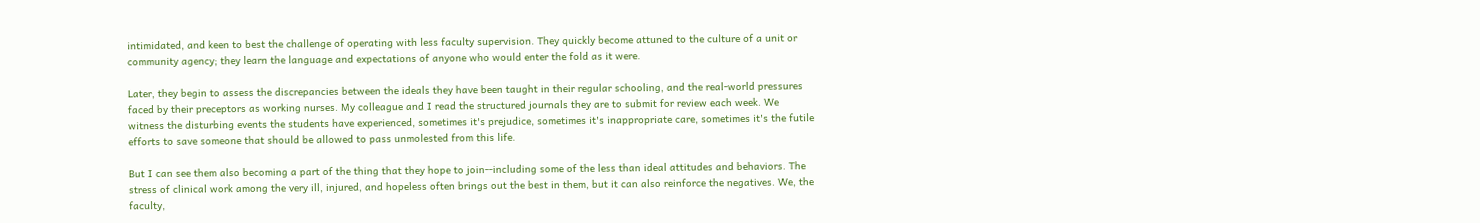intimidated, and keen to best the challenge of operating with less faculty supervision. They quickly become attuned to the culture of a unit or community agency; they learn the language and expectations of anyone who would enter the fold as it were.

Later, they begin to assess the discrepancies between the ideals they have been taught in their regular schooling, and the real-world pressures faced by their preceptors as working nurses. My colleague and I read the structured journals they are to submit for review each week. We witness the disturbing events the students have experienced, sometimes it's prejudice, sometimes it's inappropriate care, sometimes it's the futile efforts to save someone that should be allowed to pass unmolested from this life.

But I can see them also becoming a part of the thing that they hope to join--including some of the less than ideal attitudes and behaviors. The stress of clinical work among the very ill, injured, and hopeless often brings out the best in them, but it can also reinforce the negatives. We, the faculty,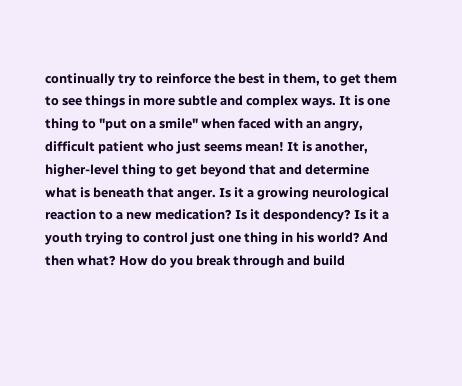continually try to reinforce the best in them, to get them to see things in more subtle and complex ways. It is one thing to "put on a smile" when faced with an angry, difficult patient who just seems mean! It is another, higher-level thing to get beyond that and determine what is beneath that anger. Is it a growing neurological reaction to a new medication? Is it despondency? Is it a youth trying to control just one thing in his world? And then what? How do you break through and build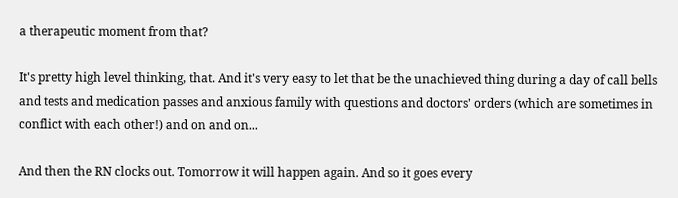a therapeutic moment from that?

It's pretty high level thinking, that. And it's very easy to let that be the unachieved thing during a day of call bells and tests and medication passes and anxious family with questions and doctors' orders (which are sometimes in conflict with each other!) and on and on...

And then the RN clocks out. Tomorrow it will happen again. And so it goes every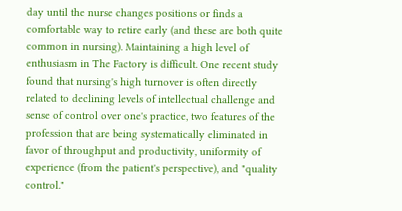day until the nurse changes positions or finds a comfortable way to retire early (and these are both quite common in nursing). Maintaining a high level of enthusiasm in The Factory is difficult. One recent study found that nursing's high turnover is often directly related to declining levels of intellectual challenge and sense of control over one's practice, two features of the profession that are being systematically eliminated in favor of throughput and productivity, uniformity of experience (from the patient's perspective), and "quality control."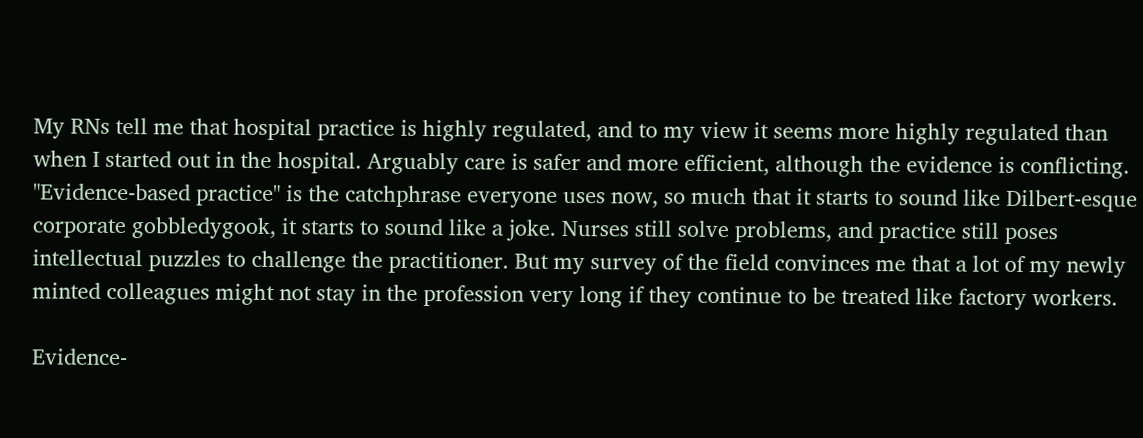My RNs tell me that hospital practice is highly regulated, and to my view it seems more highly regulated than when I started out in the hospital. Arguably care is safer and more efficient, although the evidence is conflicting. "Evidence-based practice" is the catchphrase everyone uses now, so much that it starts to sound like Dilbert-esque corporate gobbledygook, it starts to sound like a joke. Nurses still solve problems, and practice still poses intellectual puzzles to challenge the practitioner. But my survey of the field convinces me that a lot of my newly minted colleagues might not stay in the profession very long if they continue to be treated like factory workers.

Evidence-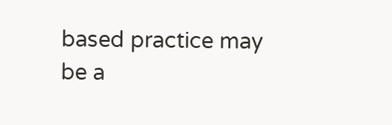based practice may be a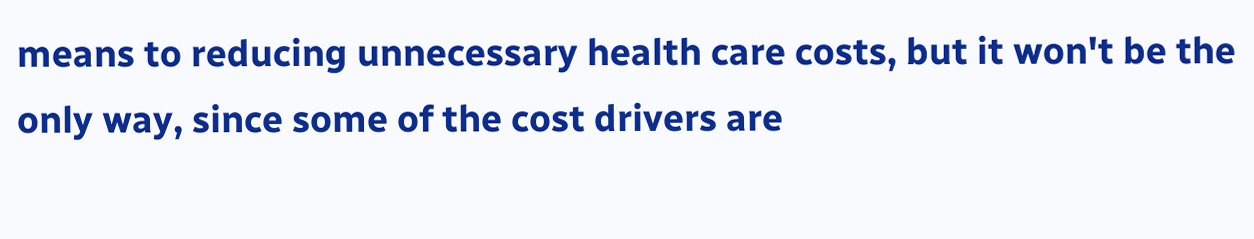means to reducing unnecessary health care costs, but it won't be the only way, since some of the cost drivers are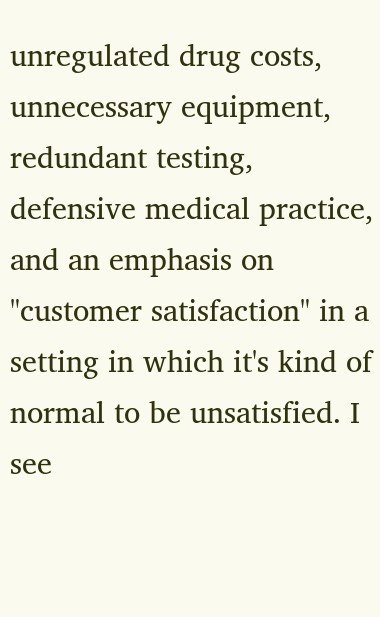unregulated drug costs, unnecessary equipment, redundant testing, defensive medical practice, and an emphasis on "customer satisfaction" in a setting in which it's kind of normal to be unsatisfied. I see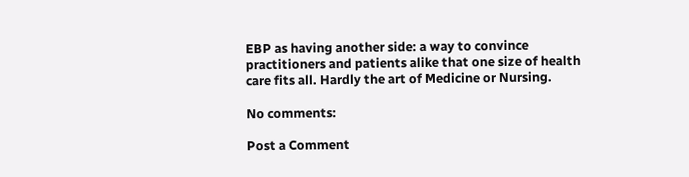EBP as having another side: a way to convince practitioners and patients alike that one size of health care fits all. Hardly the art of Medicine or Nursing.

No comments:

Post a Comment